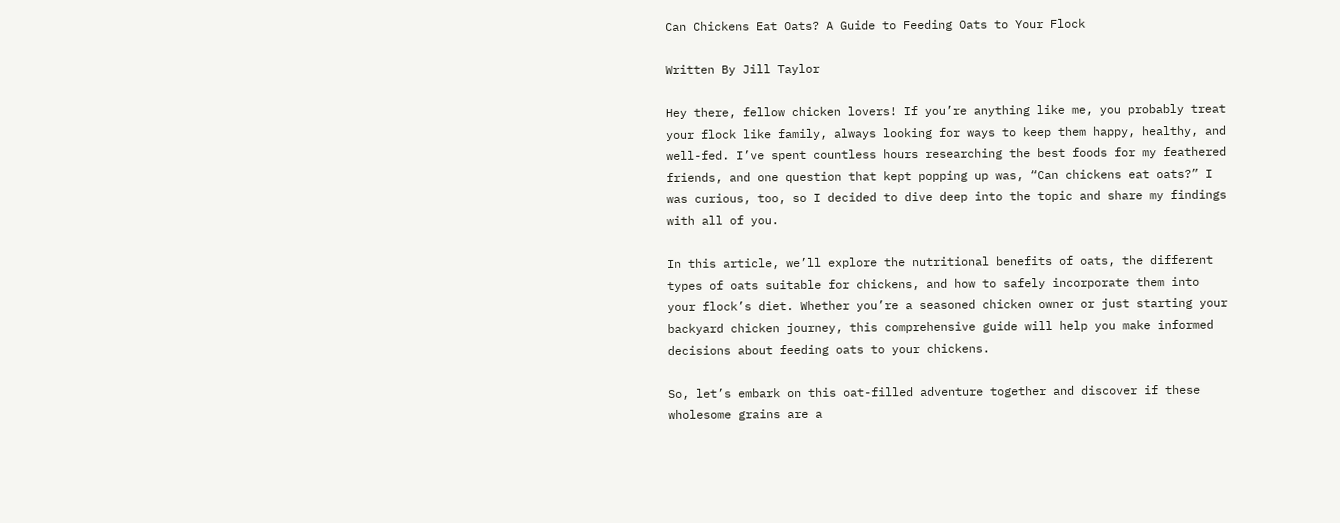Can Chickens Eat Oats? A Guide to Feeding Oats to Your Flock

Written By Jill Taylor

Hey there, fellow chicken lovers! If you’re anything like me, you probably treat your flock like family, always looking for ways to keep them happy, healthy, and well-fed. I’ve spent countless hours researching the best foods for my feathered friends, and one question that kept popping up was, “Can chickens eat oats?” I was curious, too, so I decided to dive deep into the topic and share my findings with all of you.

In this article, we’ll explore the nutritional benefits of oats, the different types of oats suitable for chickens, and how to safely incorporate them into your flock’s diet. Whether you’re a seasoned chicken owner or just starting your backyard chicken journey, this comprehensive guide will help you make informed decisions about feeding oats to your chickens.

So, let’s embark on this oat-filled adventure together and discover if these wholesome grains are a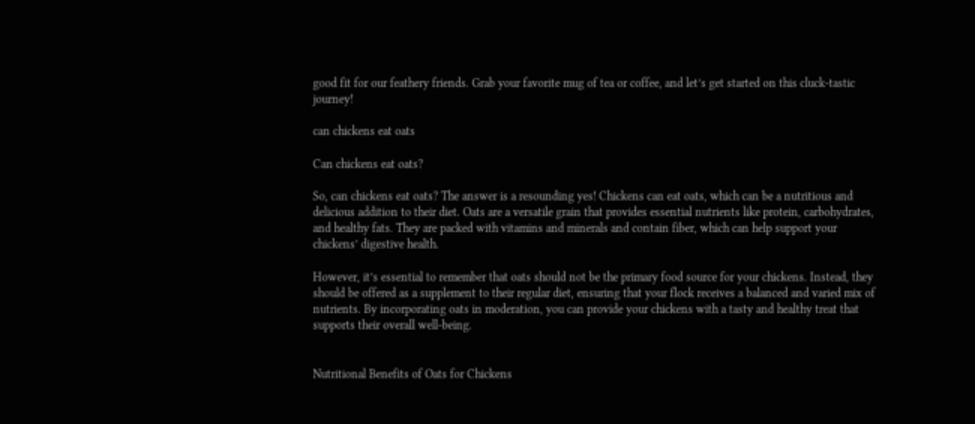good fit for our feathery friends. Grab your favorite mug of tea or coffee, and let’s get started on this cluck-tastic journey!

can chickens eat oats

Can chickens eat oats?

So, can chickens eat oats? The answer is a resounding yes! Chickens can eat oats, which can be a nutritious and delicious addition to their diet. Oats are a versatile grain that provides essential nutrients like protein, carbohydrates, and healthy fats. They are packed with vitamins and minerals and contain fiber, which can help support your chickens’ digestive health.

However, it’s essential to remember that oats should not be the primary food source for your chickens. Instead, they should be offered as a supplement to their regular diet, ensuring that your flock receives a balanced and varied mix of nutrients. By incorporating oats in moderation, you can provide your chickens with a tasty and healthy treat that supports their overall well-being.


Nutritional Benefits of Oats for Chickens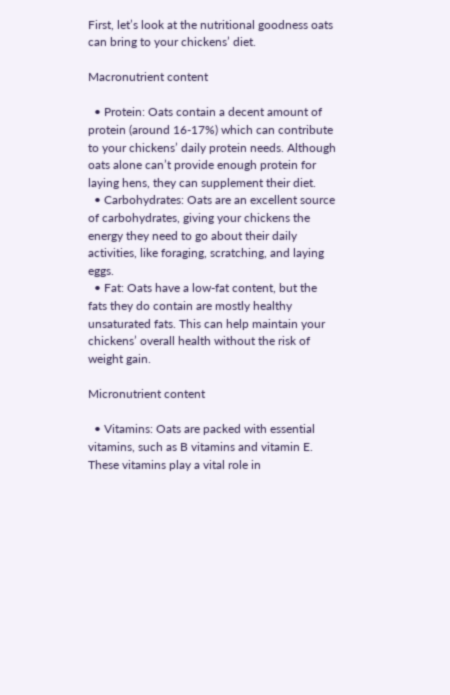First, let’s look at the nutritional goodness oats can bring to your chickens’ diet.

Macronutrient content

  • Protein: Oats contain a decent amount of protein (around 16-17%) which can contribute to your chickens’ daily protein needs. Although oats alone can’t provide enough protein for laying hens, they can supplement their diet.
  • Carbohydrates: Oats are an excellent source of carbohydrates, giving your chickens the energy they need to go about their daily activities, like foraging, scratching, and laying eggs.
  • Fat: Oats have a low-fat content, but the fats they do contain are mostly healthy unsaturated fats. This can help maintain your chickens’ overall health without the risk of weight gain.

Micronutrient content

  • Vitamins: Oats are packed with essential vitamins, such as B vitamins and vitamin E. These vitamins play a vital role in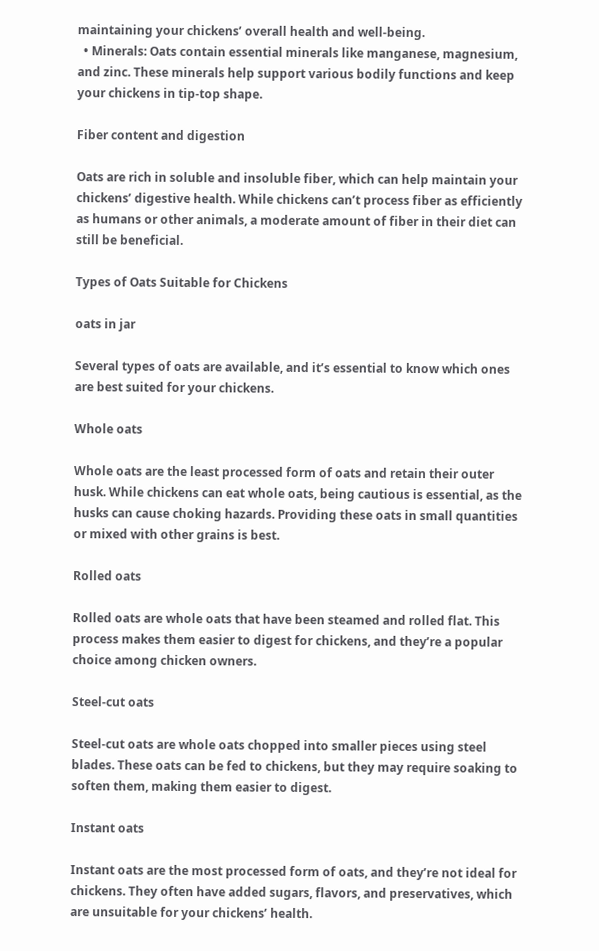maintaining your chickens’ overall health and well-being.
  • Minerals: Oats contain essential minerals like manganese, magnesium, and zinc. These minerals help support various bodily functions and keep your chickens in tip-top shape.

Fiber content and digestion

Oats are rich in soluble and insoluble fiber, which can help maintain your chickens’ digestive health. While chickens can’t process fiber as efficiently as humans or other animals, a moderate amount of fiber in their diet can still be beneficial.

Types of Oats Suitable for Chickens

oats in jar

Several types of oats are available, and it’s essential to know which ones are best suited for your chickens.

Whole oats

Whole oats are the least processed form of oats and retain their outer husk. While chickens can eat whole oats, being cautious is essential, as the husks can cause choking hazards. Providing these oats in small quantities or mixed with other grains is best.

Rolled oats

Rolled oats are whole oats that have been steamed and rolled flat. This process makes them easier to digest for chickens, and they’re a popular choice among chicken owners.

Steel-cut oats

Steel-cut oats are whole oats chopped into smaller pieces using steel blades. These oats can be fed to chickens, but they may require soaking to soften them, making them easier to digest.

Instant oats

Instant oats are the most processed form of oats, and they’re not ideal for chickens. They often have added sugars, flavors, and preservatives, which are unsuitable for your chickens’ health.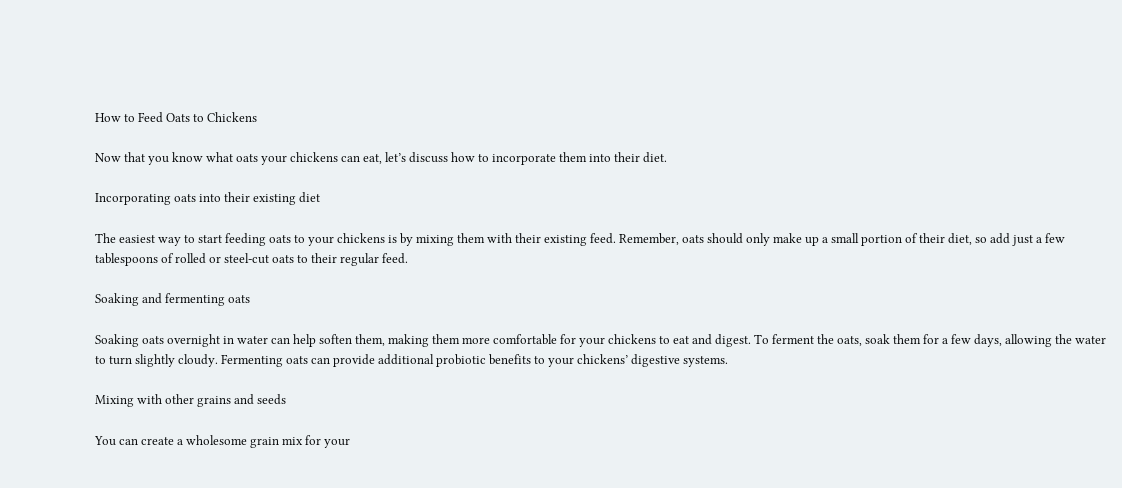How to Feed Oats to Chickens

Now that you know what oats your chickens can eat, let’s discuss how to incorporate them into their diet.

Incorporating oats into their existing diet

The easiest way to start feeding oats to your chickens is by mixing them with their existing feed. Remember, oats should only make up a small portion of their diet, so add just a few tablespoons of rolled or steel-cut oats to their regular feed.

Soaking and fermenting oats

Soaking oats overnight in water can help soften them, making them more comfortable for your chickens to eat and digest. To ferment the oats, soak them for a few days, allowing the water to turn slightly cloudy. Fermenting oats can provide additional probiotic benefits to your chickens’ digestive systems.

Mixing with other grains and seeds

You can create a wholesome grain mix for your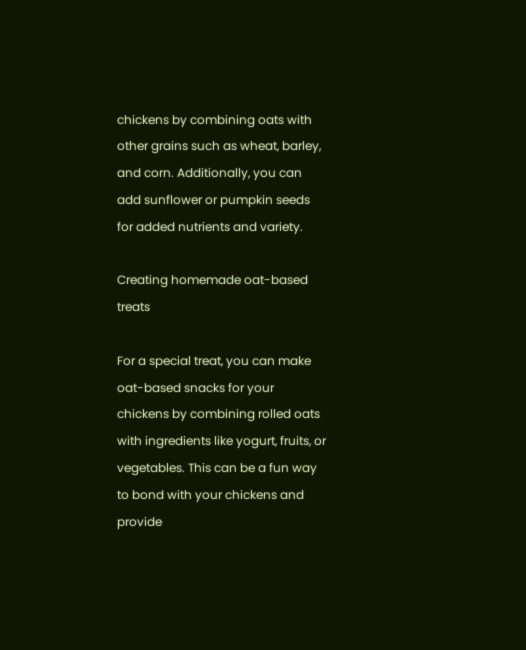chickens by combining oats with other grains such as wheat, barley, and corn. Additionally, you can add sunflower or pumpkin seeds for added nutrients and variety.

Creating homemade oat-based treats

For a special treat, you can make oat-based snacks for your chickens by combining rolled oats with ingredients like yogurt, fruits, or vegetables. This can be a fun way to bond with your chickens and provide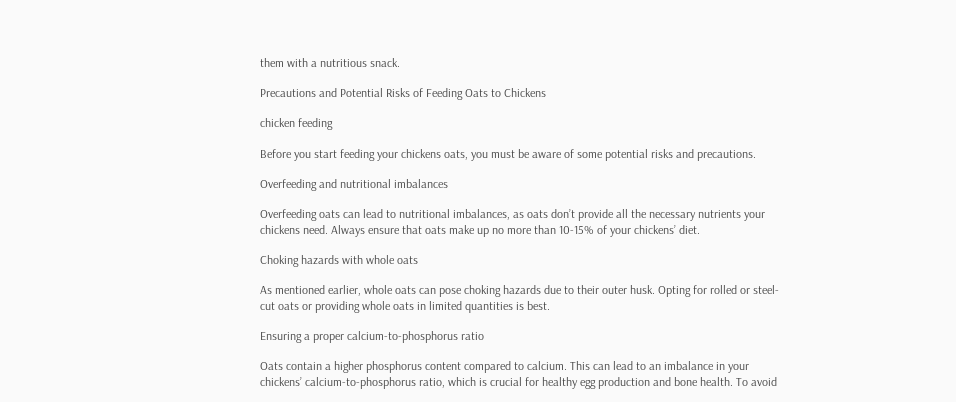them with a nutritious snack.

Precautions and Potential Risks of Feeding Oats to Chickens

chicken feeding

Before you start feeding your chickens oats, you must be aware of some potential risks and precautions.

Overfeeding and nutritional imbalances

Overfeeding oats can lead to nutritional imbalances, as oats don’t provide all the necessary nutrients your chickens need. Always ensure that oats make up no more than 10-15% of your chickens’ diet.

Choking hazards with whole oats

As mentioned earlier, whole oats can pose choking hazards due to their outer husk. Opting for rolled or steel-cut oats or providing whole oats in limited quantities is best.

Ensuring a proper calcium-to-phosphorus ratio

Oats contain a higher phosphorus content compared to calcium. This can lead to an imbalance in your chickens’ calcium-to-phosphorus ratio, which is crucial for healthy egg production and bone health. To avoid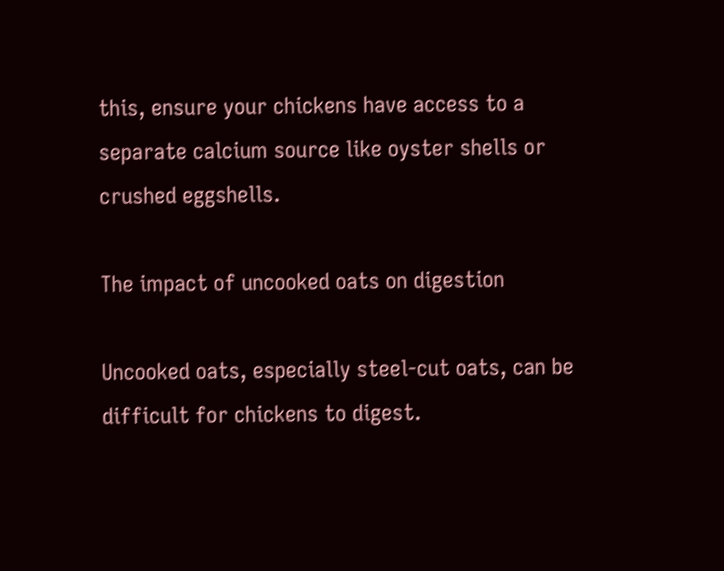this, ensure your chickens have access to a separate calcium source like oyster shells or crushed eggshells.

The impact of uncooked oats on digestion

Uncooked oats, especially steel-cut oats, can be difficult for chickens to digest.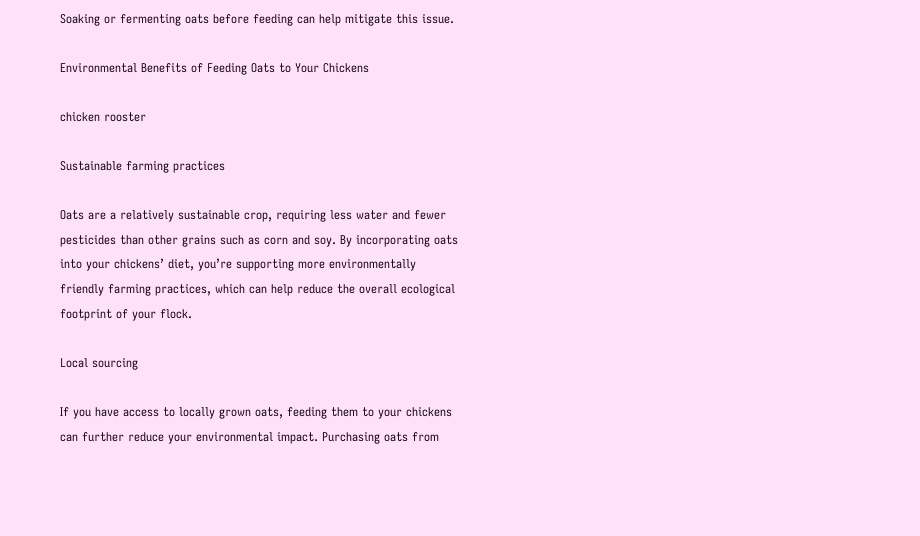Soaking or fermenting oats before feeding can help mitigate this issue.

Environmental Benefits of Feeding Oats to Your Chickens

chicken rooster

Sustainable farming practices

Oats are a relatively sustainable crop, requiring less water and fewer pesticides than other grains such as corn and soy. By incorporating oats into your chickens’ diet, you’re supporting more environmentally friendly farming practices, which can help reduce the overall ecological footprint of your flock.

Local sourcing

If you have access to locally grown oats, feeding them to your chickens can further reduce your environmental impact. Purchasing oats from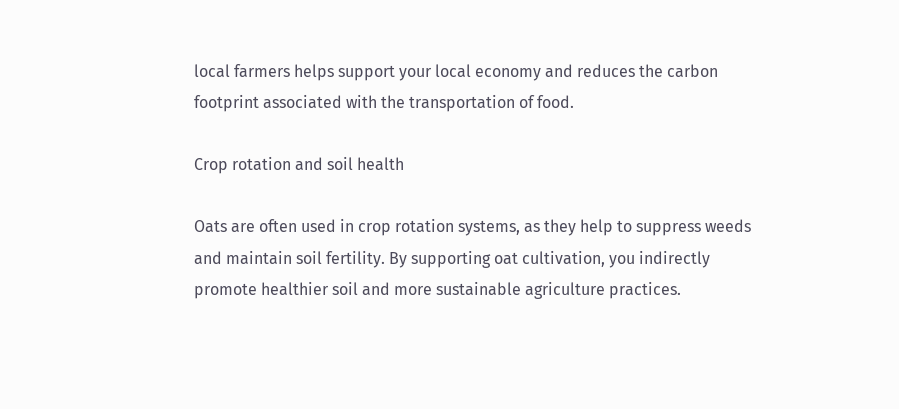local farmers helps support your local economy and reduces the carbon footprint associated with the transportation of food.

Crop rotation and soil health

Oats are often used in crop rotation systems, as they help to suppress weeds and maintain soil fertility. By supporting oat cultivation, you indirectly promote healthier soil and more sustainable agriculture practices.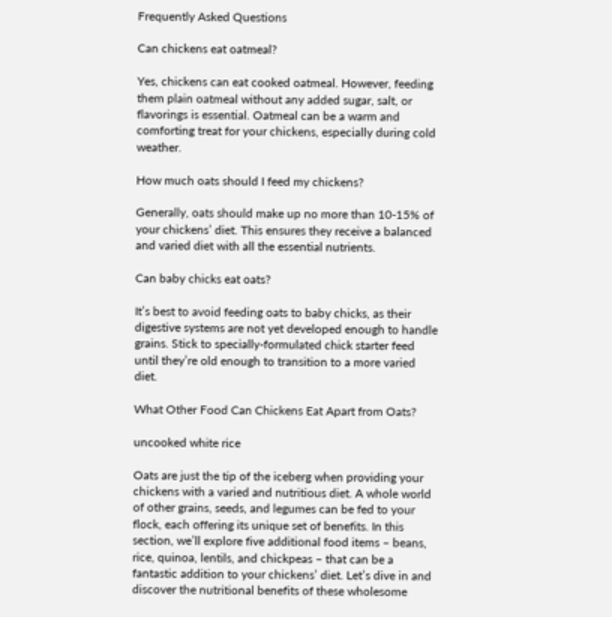Frequently Asked Questions

Can chickens eat oatmeal?

Yes, chickens can eat cooked oatmeal. However, feeding them plain oatmeal without any added sugar, salt, or flavorings is essential. Oatmeal can be a warm and comforting treat for your chickens, especially during cold weather.

How much oats should I feed my chickens?

Generally, oats should make up no more than 10-15% of your chickens’ diet. This ensures they receive a balanced and varied diet with all the essential nutrients.

Can baby chicks eat oats?

It’s best to avoid feeding oats to baby chicks, as their digestive systems are not yet developed enough to handle grains. Stick to specially-formulated chick starter feed until they’re old enough to transition to a more varied diet.

What Other Food Can Chickens Eat Apart from Oats?

uncooked white rice

Oats are just the tip of the iceberg when providing your chickens with a varied and nutritious diet. A whole world of other grains, seeds, and legumes can be fed to your flock, each offering its unique set of benefits. In this section, we’ll explore five additional food items – beans, rice, quinoa, lentils, and chickpeas – that can be a fantastic addition to your chickens’ diet. Let’s dive in and discover the nutritional benefits of these wholesome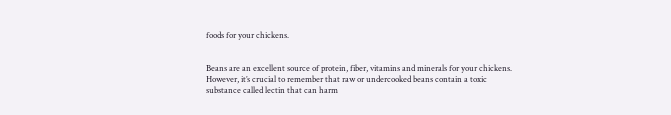foods for your chickens.


Beans are an excellent source of protein, fiber, vitamins and minerals for your chickens. However, it’s crucial to remember that raw or undercooked beans contain a toxic substance called lectin that can harm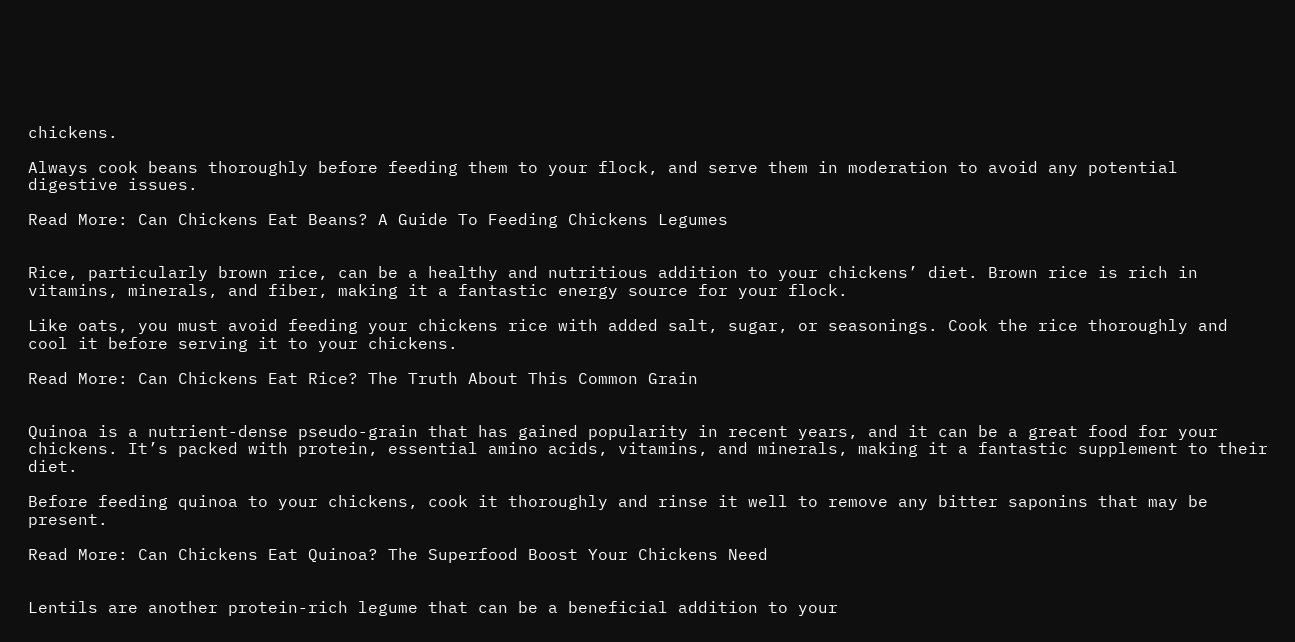chickens.

Always cook beans thoroughly before feeding them to your flock, and serve them in moderation to avoid any potential digestive issues.

Read More: Can Chickens Eat Beans? A Guide To Feeding Chickens Legumes


Rice, particularly brown rice, can be a healthy and nutritious addition to your chickens’ diet. Brown rice is rich in vitamins, minerals, and fiber, making it a fantastic energy source for your flock.

Like oats, you must avoid feeding your chickens rice with added salt, sugar, or seasonings. Cook the rice thoroughly and cool it before serving it to your chickens.

Read More: Can Chickens Eat Rice? The Truth About This Common Grain


Quinoa is a nutrient-dense pseudo-grain that has gained popularity in recent years, and it can be a great food for your chickens. It’s packed with protein, essential amino acids, vitamins, and minerals, making it a fantastic supplement to their diet.

Before feeding quinoa to your chickens, cook it thoroughly and rinse it well to remove any bitter saponins that may be present.

Read More: Can Chickens Eat Quinoa? The Superfood Boost Your Chickens Need


Lentils are another protein-rich legume that can be a beneficial addition to your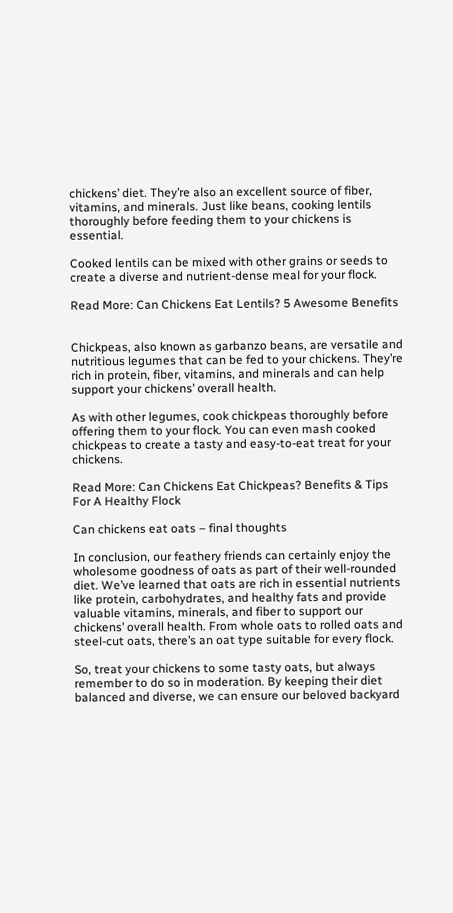chickens’ diet. They’re also an excellent source of fiber, vitamins, and minerals. Just like beans, cooking lentils thoroughly before feeding them to your chickens is essential.

Cooked lentils can be mixed with other grains or seeds to create a diverse and nutrient-dense meal for your flock.

Read More: Can Chickens Eat Lentils? 5 Awesome Benefits


Chickpeas, also known as garbanzo beans, are versatile and nutritious legumes that can be fed to your chickens. They’re rich in protein, fiber, vitamins, and minerals and can help support your chickens’ overall health.

As with other legumes, cook chickpeas thoroughly before offering them to your flock. You can even mash cooked chickpeas to create a tasty and easy-to-eat treat for your chickens.

Read More: Can Chickens Eat Chickpeas? Benefits & Tips For A Healthy Flock

Can chickens eat oats – final thoughts

In conclusion, our feathery friends can certainly enjoy the wholesome goodness of oats as part of their well-rounded diet. We’ve learned that oats are rich in essential nutrients like protein, carbohydrates, and healthy fats and provide valuable vitamins, minerals, and fiber to support our chickens’ overall health. From whole oats to rolled oats and steel-cut oats, there’s an oat type suitable for every flock.

So, treat your chickens to some tasty oats, but always remember to do so in moderation. By keeping their diet balanced and diverse, we can ensure our beloved backyard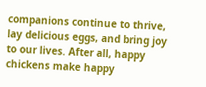companions continue to thrive, lay delicious eggs, and bring joy to our lives. After all, happy chickens make happy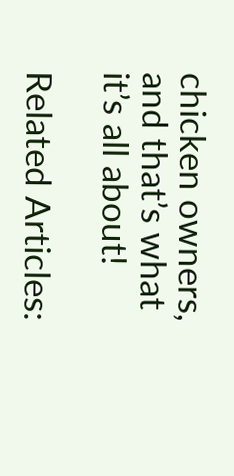chicken owners, and that’s what it’s all about!

Related Articles: